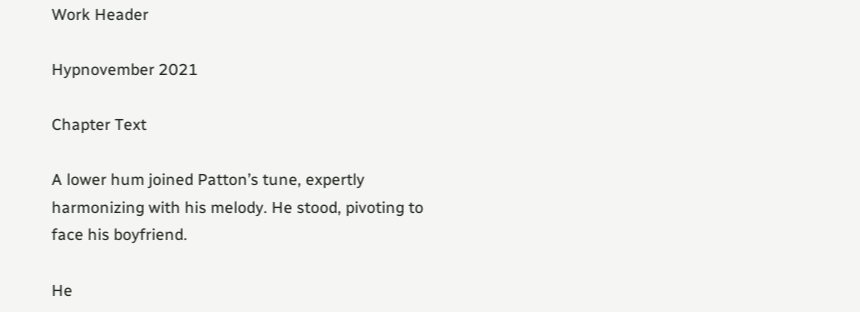Work Header

Hypnovember 2021

Chapter Text

A lower hum joined Patton’s tune, expertly harmonizing with his melody. He stood, pivoting to face his boyfriend.

He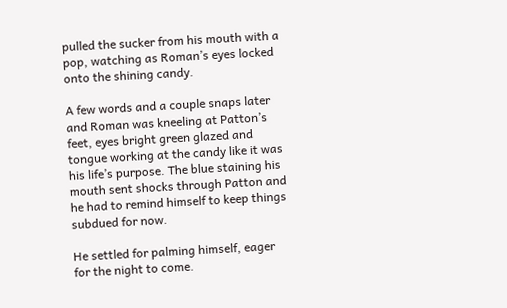pulled the sucker from his mouth with a pop, watching as Roman’s eyes locked onto the shining candy.

A few words and a couple snaps later and Roman was kneeling at Patton’s feet, eyes bright green glazed and tongue working at the candy like it was his life’s purpose. The blue staining his mouth sent shocks through Patton and he had to remind himself to keep things subdued for now.

He settled for palming himself, eager for the night to come.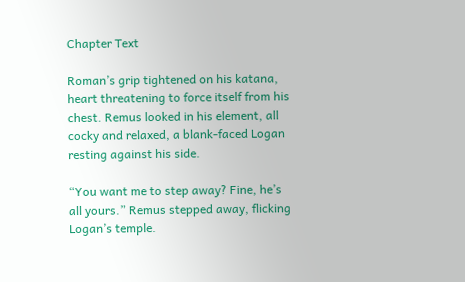Chapter Text

Roman’s grip tightened on his katana, heart threatening to force itself from his chest. Remus looked in his element, all cocky and relaxed, a blank-faced Logan resting against his side.

“You want me to step away? Fine, he’s all yours.” Remus stepped away, flicking Logan’s temple.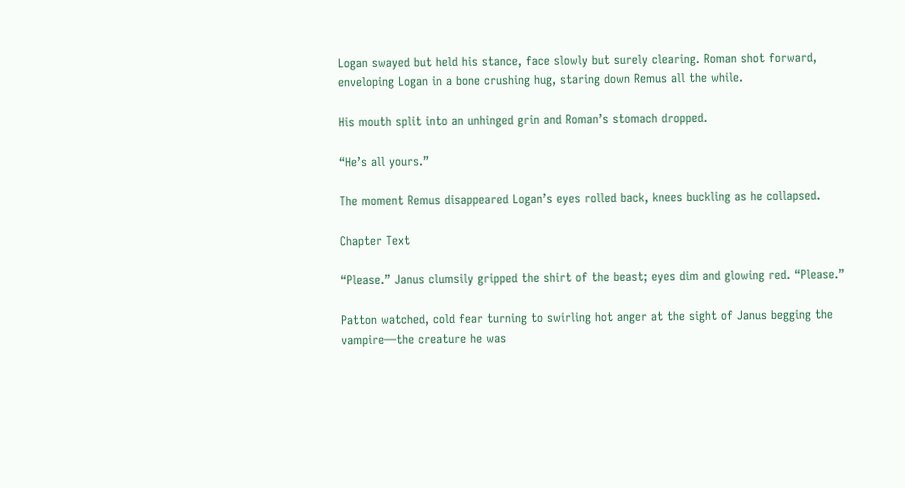Logan swayed but held his stance, face slowly but surely clearing. Roman shot forward, enveloping Logan in a bone crushing hug, staring down Remus all the while.

His mouth split into an unhinged grin and Roman’s stomach dropped.

“He’s all yours.”

The moment Remus disappeared Logan’s eyes rolled back, knees buckling as he collapsed.

Chapter Text

“Please.” Janus clumsily gripped the shirt of the beast; eyes dim and glowing red. “Please.”

Patton watched, cold fear turning to swirling hot anger at the sight of Janus begging the vampire—the creature he was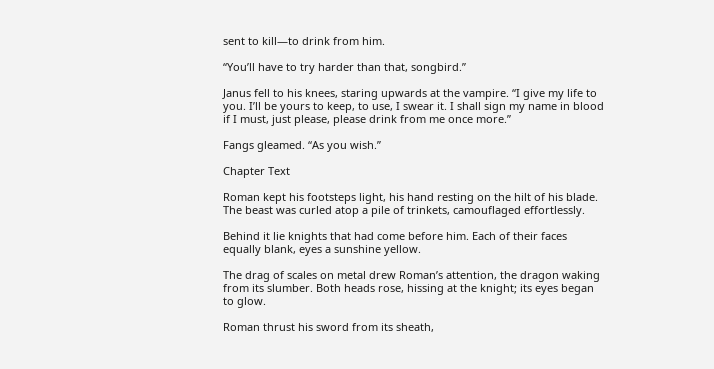sent to kill—to drink from him.

“You’ll have to try harder than that, songbird.”

Janus fell to his knees, staring upwards at the vampire. “I give my life to you. I’ll be yours to keep, to use, I swear it. I shall sign my name in blood if I must, just please, please drink from me once more.”

Fangs gleamed. “As you wish.”

Chapter Text

Roman kept his footsteps light, his hand resting on the hilt of his blade. The beast was curled atop a pile of trinkets, camouflaged effortlessly.

Behind it lie knights that had come before him. Each of their faces equally blank, eyes a sunshine yellow.

The drag of scales on metal drew Roman’s attention, the dragon waking from its slumber. Both heads rose, hissing at the knight; its eyes began to glow.

Roman thrust his sword from its sheath,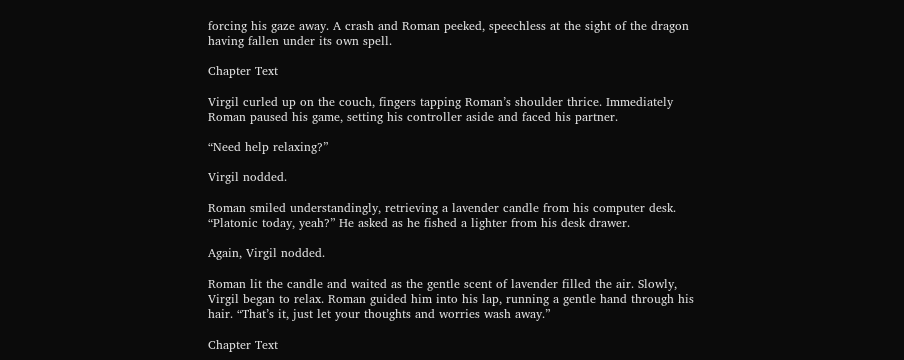forcing his gaze away. A crash and Roman peeked, speechless at the sight of the dragon having fallen under its own spell.

Chapter Text

Virgil curled up on the couch, fingers tapping Roman’s shoulder thrice. Immediately Roman paused his game, setting his controller aside and faced his partner.

“Need help relaxing?”

Virgil nodded.

Roman smiled understandingly, retrieving a lavender candle from his computer desk. “Platonic today, yeah?” He asked as he fished a lighter from his desk drawer.

Again, Virgil nodded.

Roman lit the candle and waited as the gentle scent of lavender filled the air. Slowly, Virgil began to relax. Roman guided him into his lap, running a gentle hand through his hair. “That’s it, just let your thoughts and worries wash away.”

Chapter Text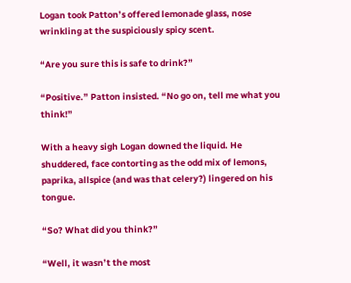Logan took Patton’s offered lemonade glass, nose wrinkling at the suspiciously spicy scent.

“Are you sure this is safe to drink?”

“Positive.” Patton insisted. “No go on, tell me what you think!”

With a heavy sigh Logan downed the liquid. He shuddered, face contorting as the odd mix of lemons, paprika, allspice (and was that celery?) lingered on his tongue.

“So? What did you think?”

“Well, it wasn’t the most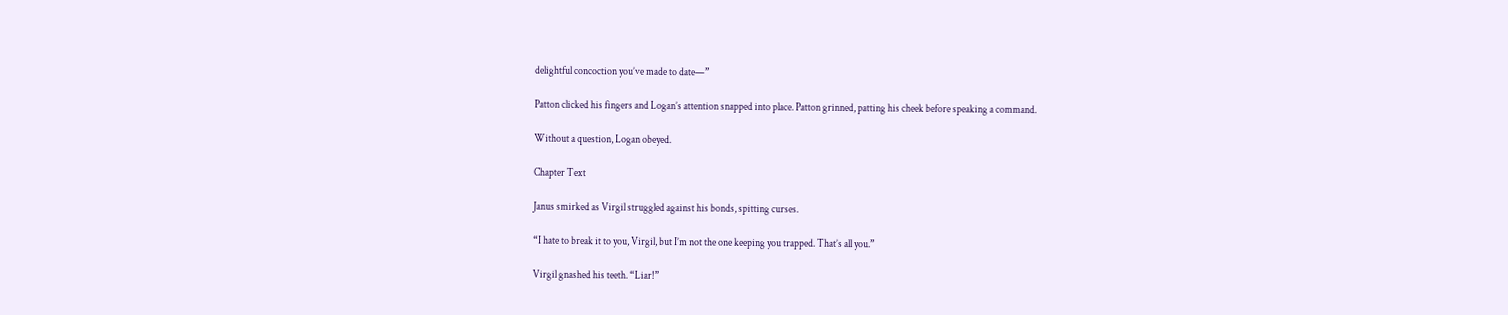delightful concoction you’ve made to date—”

Patton clicked his fingers and Logan’s attention snapped into place. Patton grinned, patting his cheek before speaking a command.

Without a question, Logan obeyed.

Chapter Text

Janus smirked as Virgil struggled against his bonds, spitting curses.

“I hate to break it to you, Virgil, but I’m not the one keeping you trapped. That’s all you.”

Virgil gnashed his teeth. “Liar!”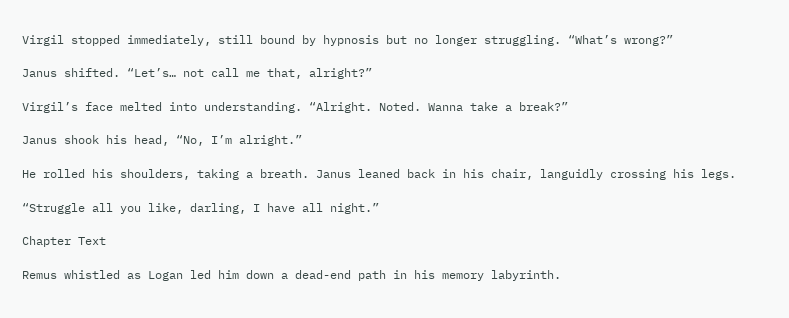Virgil stopped immediately, still bound by hypnosis but no longer struggling. “What’s wrong?”

Janus shifted. “Let’s… not call me that, alright?”

Virgil’s face melted into understanding. “Alright. Noted. Wanna take a break?”

Janus shook his head, “No, I’m alright.”

He rolled his shoulders, taking a breath. Janus leaned back in his chair, languidly crossing his legs.

“Struggle all you like, darling, I have all night.”

Chapter Text

Remus whistled as Logan led him down a dead-end path in his memory labyrinth.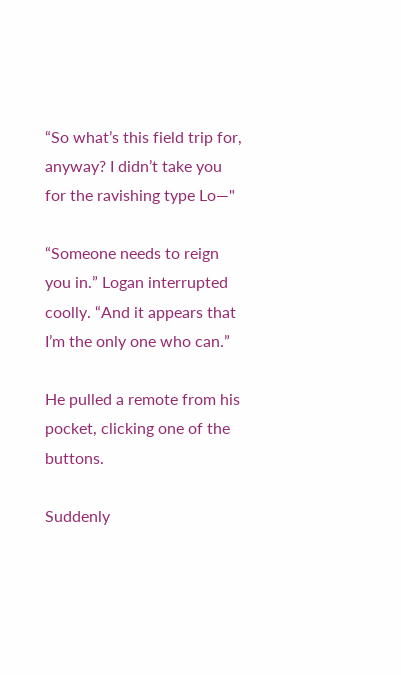“So what’s this field trip for, anyway? I didn’t take you for the ravishing type Lo—"

“Someone needs to reign you in.” Logan interrupted coolly. “And it appears that I’m the only one who can.”

He pulled a remote from his pocket, clicking one of the buttons.

Suddenly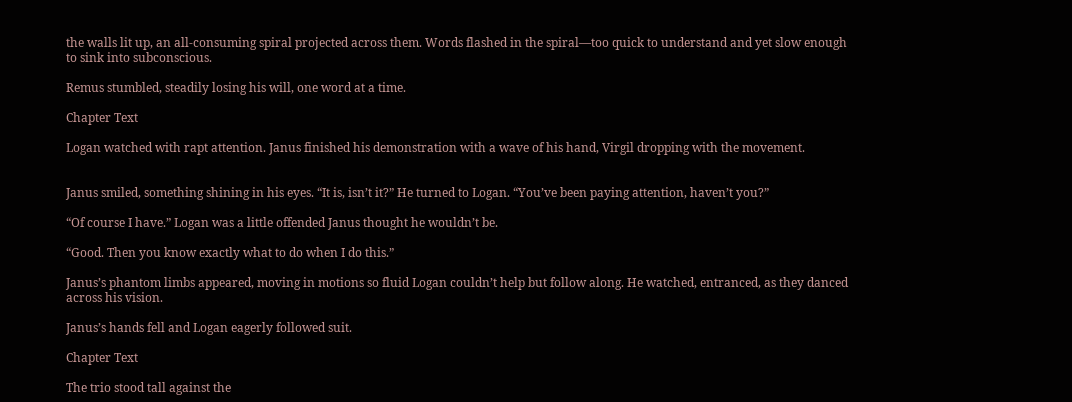the walls lit up, an all-consuming spiral projected across them. Words flashed in the spiral—too quick to understand and yet slow enough to sink into subconscious.

Remus stumbled, steadily losing his will, one word at a time.

Chapter Text

Logan watched with rapt attention. Janus finished his demonstration with a wave of his hand, Virgil dropping with the movement.


Janus smiled, something shining in his eyes. “It is, isn’t it?” He turned to Logan. “You’ve been paying attention, haven’t you?”

“Of course I have.” Logan was a little offended Janus thought he wouldn’t be.

“Good. Then you know exactly what to do when I do this.”

Janus’s phantom limbs appeared, moving in motions so fluid Logan couldn’t help but follow along. He watched, entranced, as they danced across his vision.

Janus’s hands fell and Logan eagerly followed suit.

Chapter Text

The trio stood tall against the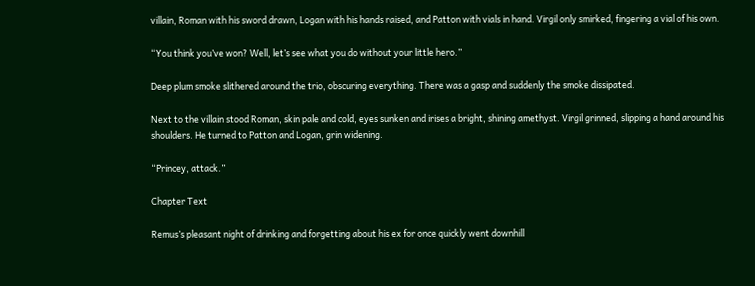villain, Roman with his sword drawn, Logan with his hands raised, and Patton with vials in hand. Virgil only smirked, fingering a vial of his own.

“You think you’ve won? Well, let’s see what you do without your little hero.”

Deep plum smoke slithered around the trio, obscuring everything. There was a gasp and suddenly the smoke dissipated.

Next to the villain stood Roman, skin pale and cold, eyes sunken and irises a bright, shining amethyst. Virgil grinned, slipping a hand around his shoulders. He turned to Patton and Logan, grin widening.

“Princey, attack.”

Chapter Text

Remus’s pleasant night of drinking and forgetting about his ex for once quickly went downhill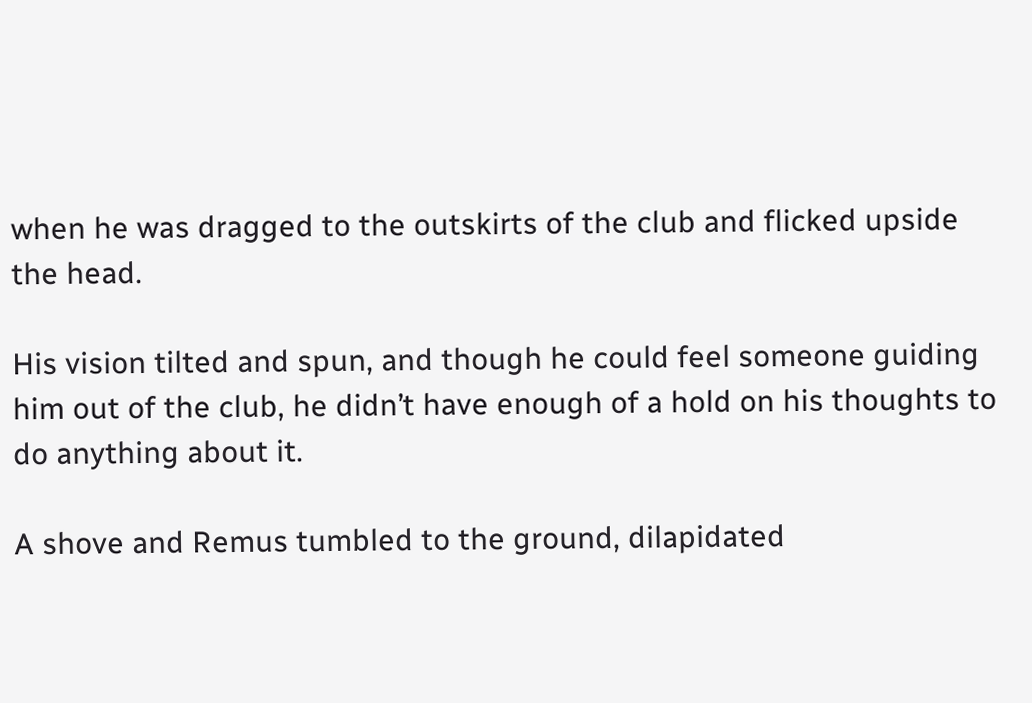when he was dragged to the outskirts of the club and flicked upside the head.

His vision tilted and spun, and though he could feel someone guiding him out of the club, he didn’t have enough of a hold on his thoughts to do anything about it.

A shove and Remus tumbled to the ground, dilapidated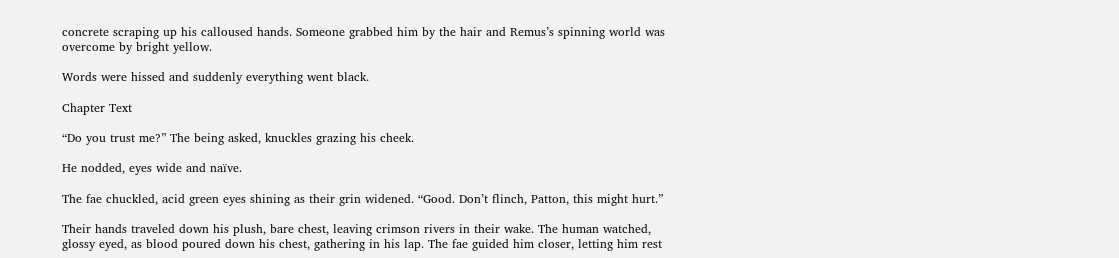concrete scraping up his calloused hands. Someone grabbed him by the hair and Remus’s spinning world was overcome by bright yellow.

Words were hissed and suddenly everything went black.

Chapter Text

“Do you trust me?” The being asked, knuckles grazing his cheek.

He nodded, eyes wide and naïve.

The fae chuckled, acid green eyes shining as their grin widened. “Good. Don’t flinch, Patton, this might hurt.”

Their hands traveled down his plush, bare chest, leaving crimson rivers in their wake. The human watched, glossy eyed, as blood poured down his chest, gathering in his lap. The fae guided him closer, letting him rest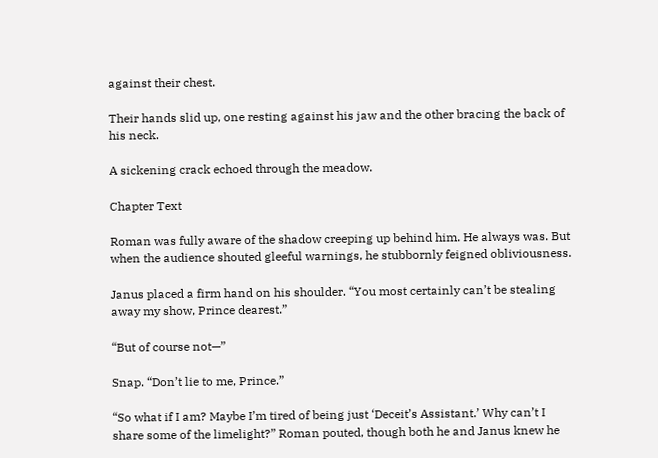against their chest.

Their hands slid up, one resting against his jaw and the other bracing the back of his neck.

A sickening crack echoed through the meadow.

Chapter Text

Roman was fully aware of the shadow creeping up behind him. He always was. But when the audience shouted gleeful warnings, he stubbornly feigned obliviousness.

Janus placed a firm hand on his shoulder. “You most certainly can’t be stealing away my show, Prince dearest.”

“But of course not—”

Snap. “Don’t lie to me, Prince.”

“So what if I am? Maybe I’m tired of being just ‘Deceit’s Assistant.’ Why can’t I share some of the limelight?” Roman pouted, though both he and Janus knew he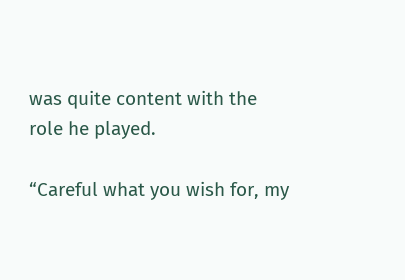was quite content with the role he played.

“Careful what you wish for, my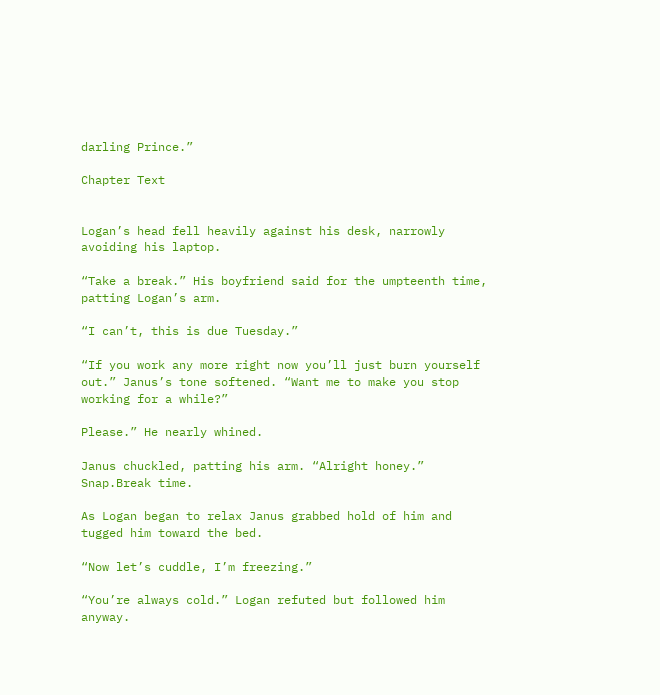darling Prince.”

Chapter Text


Logan’s head fell heavily against his desk, narrowly avoiding his laptop.

“Take a break.” His boyfriend said for the umpteenth time, patting Logan’s arm.

“I can’t, this is due Tuesday.”

“If you work any more right now you’ll just burn yourself out.” Janus’s tone softened. “Want me to make you stop working for a while?”

Please.” He nearly whined.

Janus chuckled, patting his arm. “Alright honey.” Snap.Break time.

As Logan began to relax Janus grabbed hold of him and tugged him toward the bed.

“Now let’s cuddle, I’m freezing.”

“You’re always cold.” Logan refuted but followed him anyway.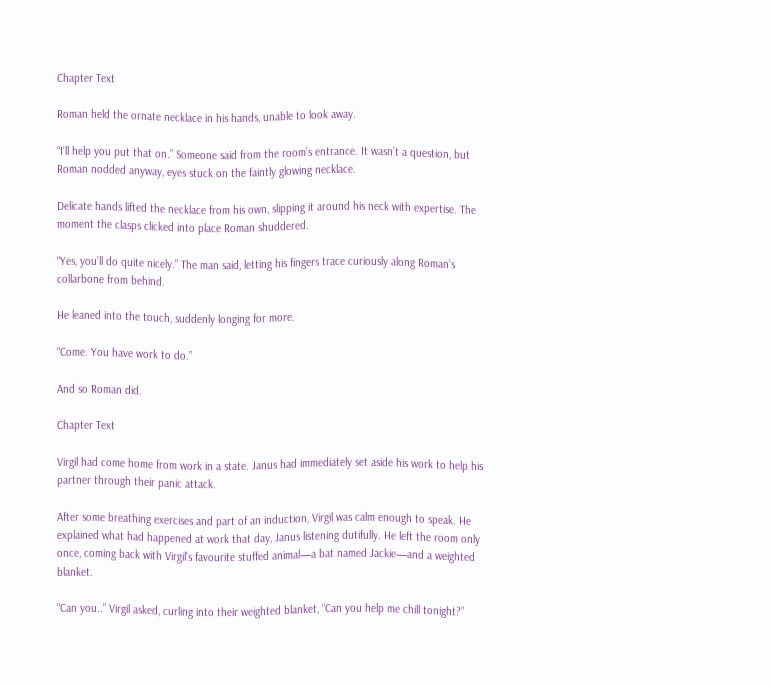Chapter Text

Roman held the ornate necklace in his hands, unable to look away.

“I’ll help you put that on.” Someone said from the room’s entrance. It wasn’t a question, but Roman nodded anyway, eyes stuck on the faintly glowing necklace.

Delicate hands lifted the necklace from his own, slipping it around his neck with expertise. The moment the clasps clicked into place Roman shuddered.

“Yes, you’ll do quite nicely.” The man said, letting his fingers trace curiously along Roman’s collarbone from behind.

He leaned into the touch, suddenly longing for more.

“Come. You have work to do.”

And so Roman did.

Chapter Text

Virgil had come home from work in a state. Janus had immediately set aside his work to help his partner through their panic attack.

After some breathing exercises and part of an induction, Virgil was calm enough to speak. He explained what had happened at work that day, Janus listening dutifully. He left the room only once, coming back with Virgil’s favourite stuffed animal—a bat named Jackie—and a weighted blanket.

“Can you..” Virgil asked, curling into their weighted blanket, “Can you help me chill tonight?”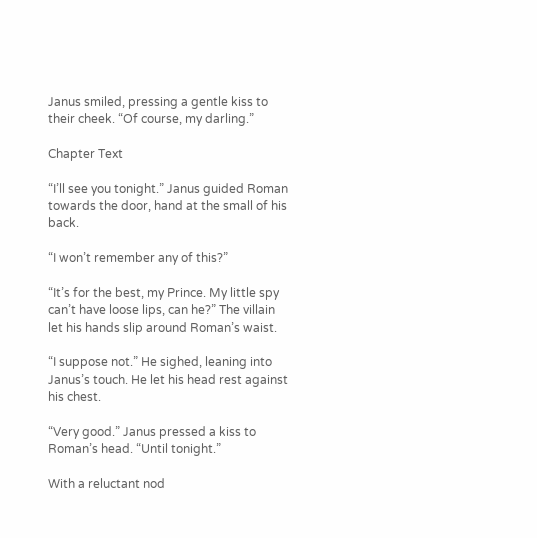Janus smiled, pressing a gentle kiss to their cheek. “Of course, my darling.”

Chapter Text

“I’ll see you tonight.” Janus guided Roman towards the door, hand at the small of his back.

“I won’t remember any of this?”

“It’s for the best, my Prince. My little spy can’t have loose lips, can he?” The villain let his hands slip around Roman’s waist.

“I suppose not.” He sighed, leaning into Janus’s touch. He let his head rest against his chest.

“Very good.” Janus pressed a kiss to Roman’s head. “Until tonight.”

With a reluctant nod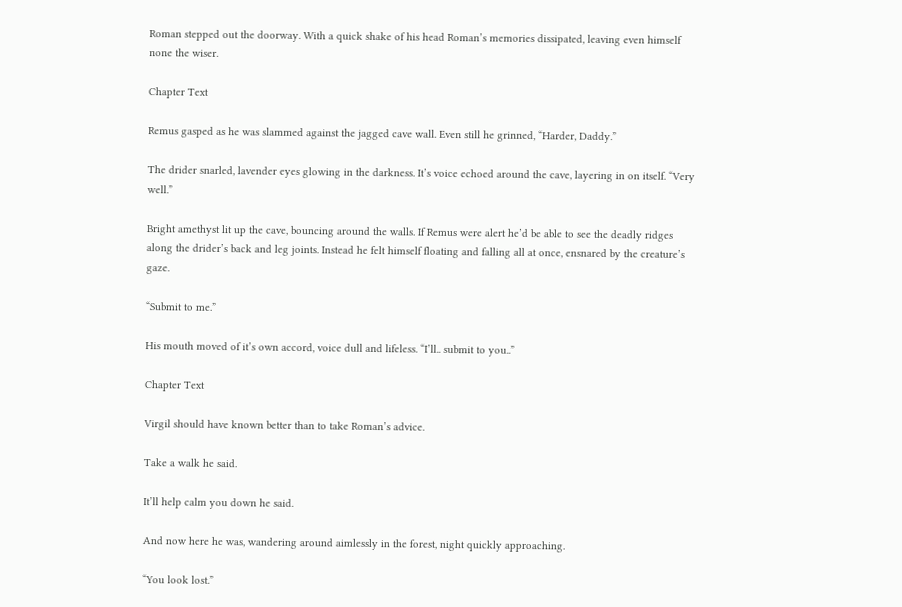Roman stepped out the doorway. With a quick shake of his head Roman’s memories dissipated, leaving even himself none the wiser.

Chapter Text

Remus gasped as he was slammed against the jagged cave wall. Even still he grinned, “Harder, Daddy.”

The drider snarled, lavender eyes glowing in the darkness. It’s voice echoed around the cave, layering in on itself. “Very well.”

Bright amethyst lit up the cave, bouncing around the walls. If Remus were alert he’d be able to see the deadly ridges along the drider’s back and leg joints. Instead he felt himself floating and falling all at once, ensnared by the creature’s gaze.

“Submit to me.”

His mouth moved of it’s own accord, voice dull and lifeless. “I’ll.. submit to you..”

Chapter Text

Virgil should have known better than to take Roman’s advice.

Take a walk he said.

It’ll help calm you down he said.

And now here he was, wandering around aimlessly in the forest, night quickly approaching.

“You look lost.”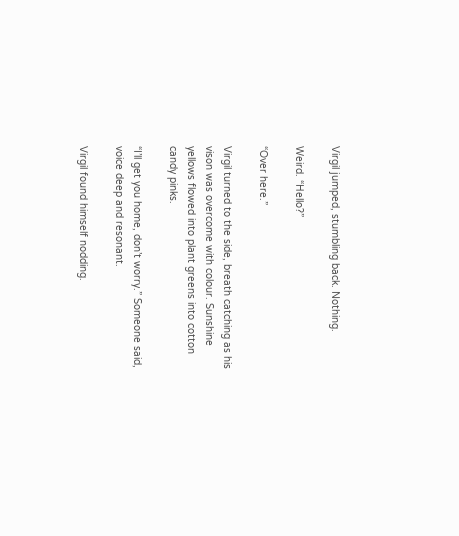Virgil jumped, stumbling back. Nothing.

Weird. “Hello?”

“Over here.”

Virgil turned to the side, breath catching as his vison was overcome with colour. Sunshine yellows flowed into plant greens into cotton candy pinks.

“I’ll get you home, don’t worry.” Someone said, voice deep and resonant.

Virgil found himself nodding.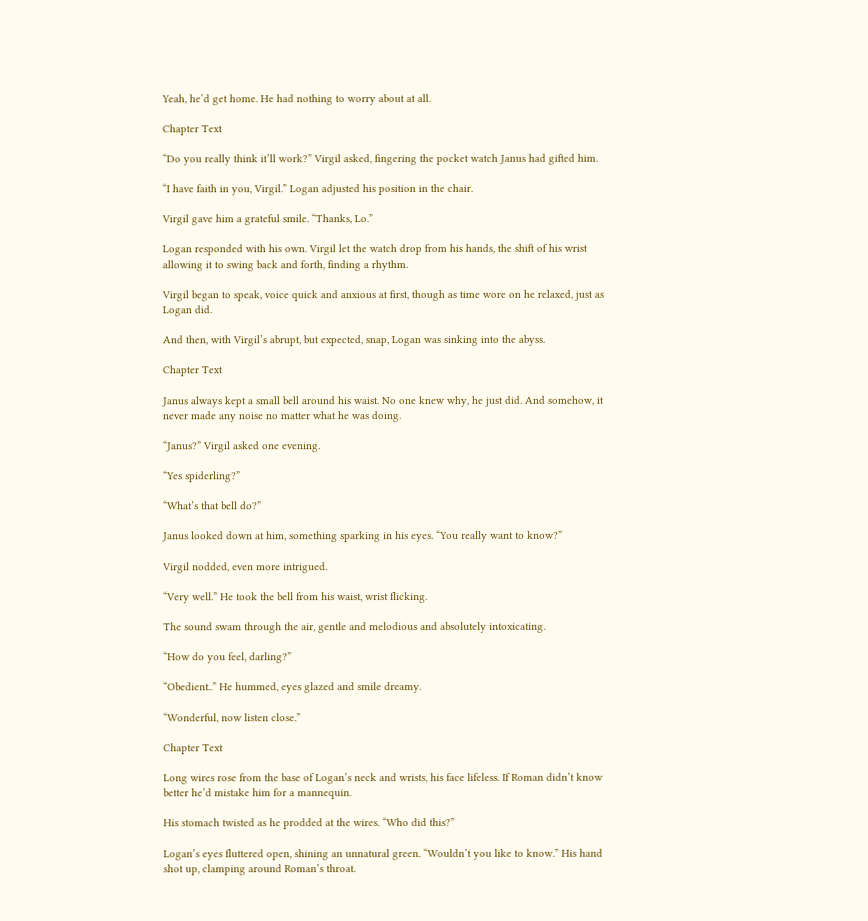Yeah, he’d get home. He had nothing to worry about at all.

Chapter Text

“Do you really think it’ll work?” Virgil asked, fingering the pocket watch Janus had gifted him.

“I have faith in you, Virgil.” Logan adjusted his position in the chair.

Virgil gave him a grateful smile. “Thanks, Lo.”

Logan responded with his own. Virgil let the watch drop from his hands, the shift of his wrist allowing it to swing back and forth, finding a rhythm.

Virgil began to speak, voice quick and anxious at first, though as time wore on he relaxed, just as Logan did.

And then, with Virgil’s abrupt, but expected, snap, Logan was sinking into the abyss.

Chapter Text

Janus always kept a small bell around his waist. No one knew why, he just did. And somehow, it never made any noise no matter what he was doing.

“Janus?” Virgil asked one evening.

“Yes spiderling?”

“What’s that bell do?”

Janus looked down at him, something sparking in his eyes. “You really want to know?”

Virgil nodded, even more intrigued.

“Very well.” He took the bell from his waist, wrist flicking.

The sound swam through the air, gentle and melodious and absolutely intoxicating.

“How do you feel, darling?”

“Obedient..” He hummed, eyes glazed and smile dreamy.

“Wonderful, now listen close.”

Chapter Text

Long wires rose from the base of Logan’s neck and wrists, his face lifeless. If Roman didn’t know better he’d mistake him for a mannequin.

His stomach twisted as he prodded at the wires. “Who did this?”

Logan’s eyes fluttered open, shining an unnatural green. “Wouldn’t you like to know.” His hand shot up, clamping around Roman’s throat.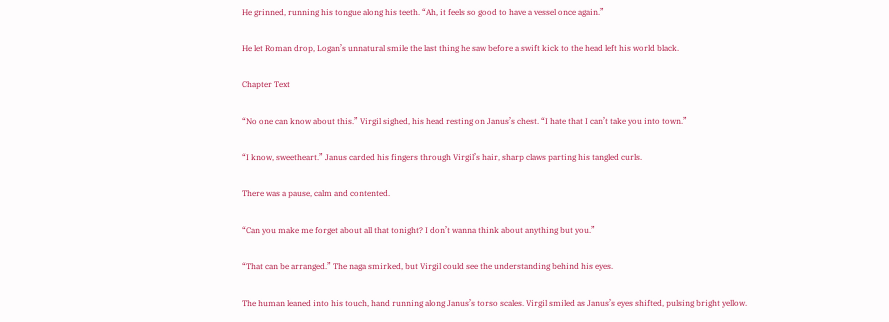He grinned, running his tongue along his teeth. “Ah, it feels so good to have a vessel once again.”

He let Roman drop, Logan’s unnatural smile the last thing he saw before a swift kick to the head left his world black.

Chapter Text

“No one can know about this.” Virgil sighed, his head resting on Janus’s chest. “I hate that I can’t take you into town.”

“I know, sweetheart.” Janus carded his fingers through Virgil’s hair, sharp claws parting his tangled curls.

There was a pause, calm and contented.

“Can you make me forget about all that tonight? I don’t wanna think about anything but you.”

“That can be arranged.” The naga smirked, but Virgil could see the understanding behind his eyes.

The human leaned into his touch, hand running along Janus’s torso scales. Virgil smiled as Janus’s eyes shifted, pulsing bright yellow.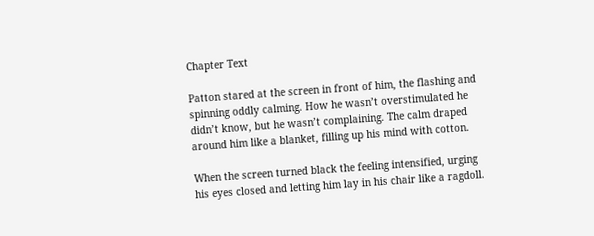Chapter Text

Patton stared at the screen in front of him, the flashing and spinning oddly calming. How he wasn’t overstimulated he didn’t know, but he wasn’t complaining. The calm draped around him like a blanket, filling up his mind with cotton.

When the screen turned black the feeling intensified, urging his eyes closed and letting him lay in his chair like a ragdoll.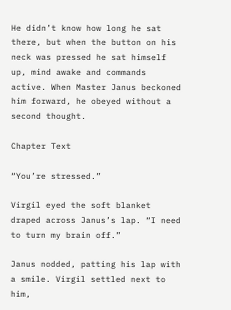He didn’t know how long he sat there, but when the button on his neck was pressed he sat himself up, mind awake and commands active. When Master Janus beckoned him forward, he obeyed without a second thought.

Chapter Text

“You’re stressed.”

Virgil eyed the soft blanket draped across Janus’s lap. “I need to turn my brain off.”

Janus nodded, patting his lap with a smile. Virgil settled next to him,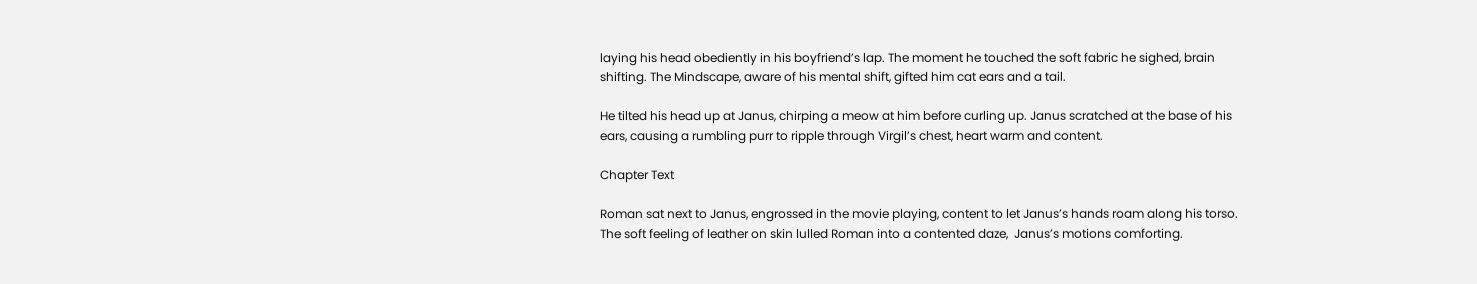laying his head obediently in his boyfriend’s lap. The moment he touched the soft fabric he sighed, brain shifting. The Mindscape, aware of his mental shift, gifted him cat ears and a tail.

He tilted his head up at Janus, chirping a meow at him before curling up. Janus scratched at the base of his ears, causing a rumbling purr to ripple through Virgil’s chest, heart warm and content.

Chapter Text

Roman sat next to Janus, engrossed in the movie playing, content to let Janus’s hands roam along his torso. The soft feeling of leather on skin lulled Roman into a contented daze,  Janus’s motions comforting.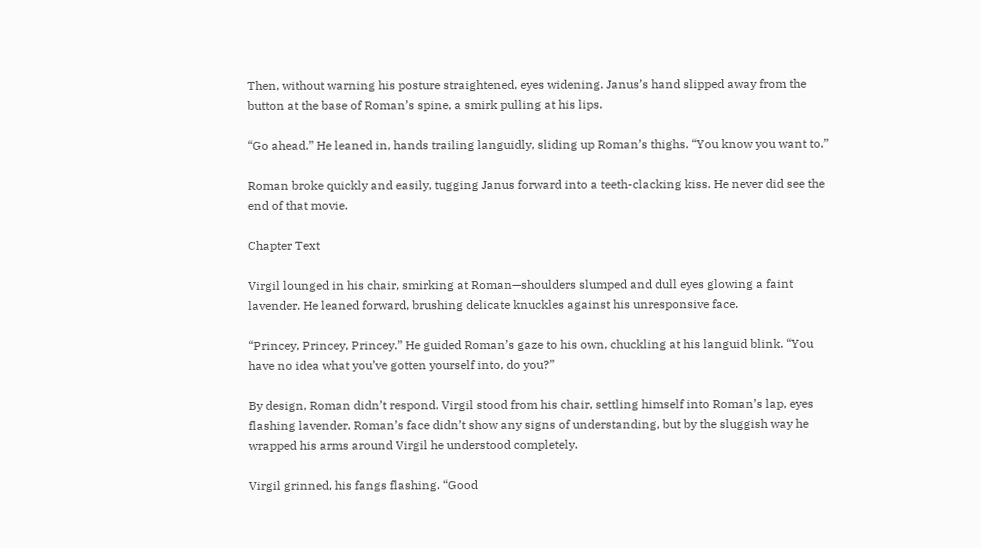Then, without warning his posture straightened, eyes widening. Janus’s hand slipped away from the button at the base of Roman’s spine, a smirk pulling at his lips.

“Go ahead.” He leaned in, hands trailing languidly, sliding up Roman’s thighs. “You know you want to.”

Roman broke quickly and easily, tugging Janus forward into a teeth-clacking kiss. He never did see the end of that movie.

Chapter Text

Virgil lounged in his chair, smirking at Roman—shoulders slumped and dull eyes glowing a faint lavender. He leaned forward, brushing delicate knuckles against his unresponsive face.

“Princey, Princey, Princey.” He guided Roman’s gaze to his own, chuckling at his languid blink. “You have no idea what you’ve gotten yourself into, do you?”

By design, Roman didn’t respond. Virgil stood from his chair, settling himself into Roman’s lap, eyes flashing lavender. Roman’s face didn’t show any signs of understanding, but by the sluggish way he wrapped his arms around Virgil he understood completely.

Virgil grinned, his fangs flashing. “Good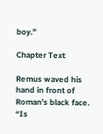boy.”

Chapter Text

Remus waved his hand in front of Roman’s black face. “Is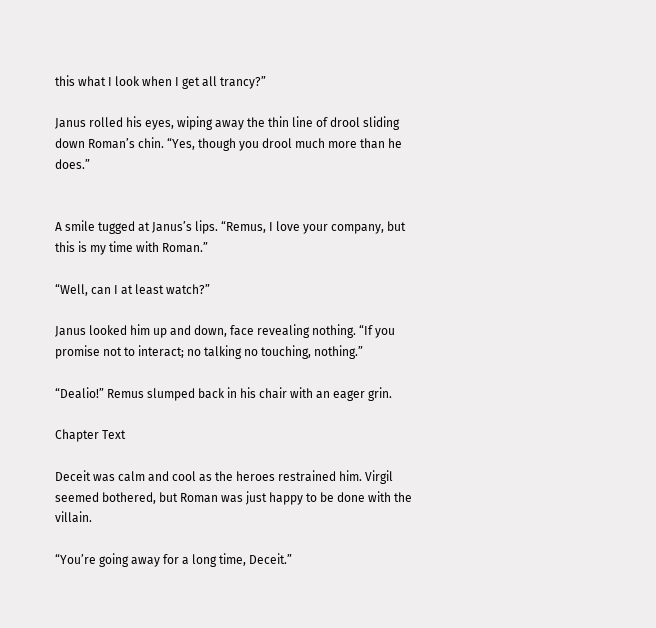this what I look when I get all trancy?”

Janus rolled his eyes, wiping away the thin line of drool sliding down Roman’s chin. “Yes, though you drool much more than he does.”


A smile tugged at Janus’s lips. “Remus, I love your company, but this is my time with Roman.”

“Well, can I at least watch?”

Janus looked him up and down, face revealing nothing. “If you promise not to interact; no talking no touching, nothing.”

“Dealio!” Remus slumped back in his chair with an eager grin.

Chapter Text

Deceit was calm and cool as the heroes restrained him. Virgil seemed bothered, but Roman was just happy to be done with the villain.

“You’re going away for a long time, Deceit.”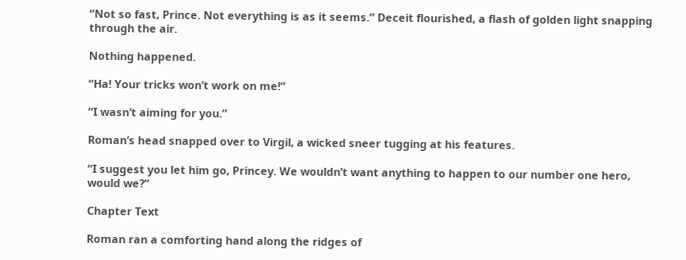“Not so fast, Prince. Not everything is as it seems.” Deceit flourished, a flash of golden light snapping through the air.

Nothing happened.

“Ha! Your tricks won’t work on me!”

“I wasn’t aiming for you.”

Roman’s head snapped over to Virgil, a wicked sneer tugging at his features.

“I suggest you let him go, Princey. We wouldn’t want anything to happen to our number one hero, would we?”

Chapter Text

Roman ran a comforting hand along the ridges of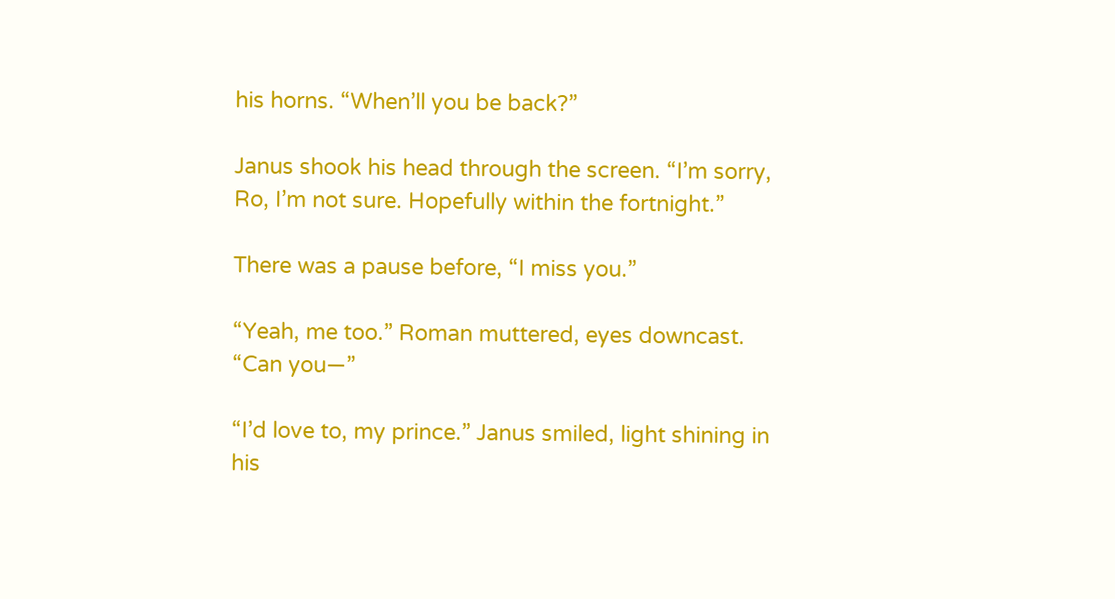his horns. “When’ll you be back?”

Janus shook his head through the screen. “I’m sorry, Ro, I’m not sure. Hopefully within the fortnight.”

There was a pause before, “I miss you.”

“Yeah, me too.” Roman muttered, eyes downcast. “Can you—”

“I’d love to, my prince.” Janus smiled, light shining in his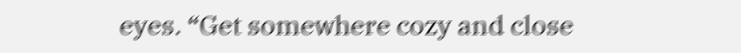eyes. “Get somewhere cozy and close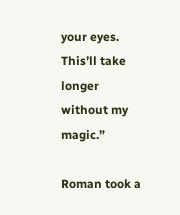your eyes. This’ll take longer without my magic.”

Roman took a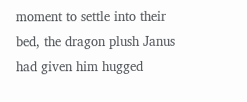moment to settle into their bed, the dragon plush Janus had given him hugged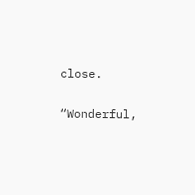close.

“Wonderful,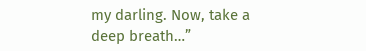my darling. Now, take a deep breath…”